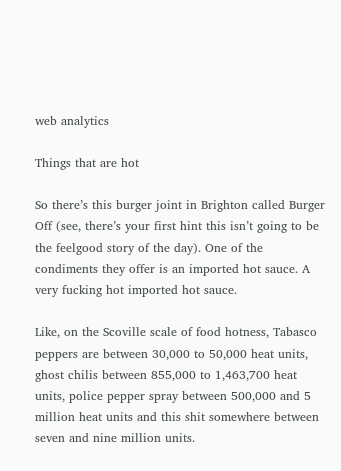web analytics

Things that are hot

So there’s this burger joint in Brighton called Burger Off (see, there’s your first hint this isn’t going to be the feelgood story of the day). One of the condiments they offer is an imported hot sauce. A very fucking hot imported hot sauce.

Like, on the Scoville scale of food hotness, Tabasco peppers are between 30,000 to 50,000 heat units, ghost chilis between 855,000 to 1,463,700 heat units, police pepper spray between 500,000 and 5 million heat units and this shit somewhere between seven and nine million units.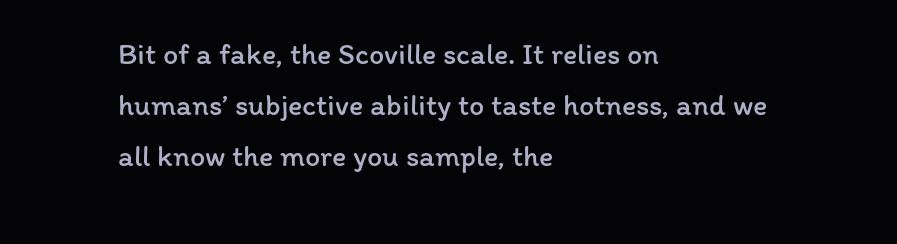Bit of a fake, the Scoville scale. It relies on humans’ subjective ability to taste hotness, and we all know the more you sample, the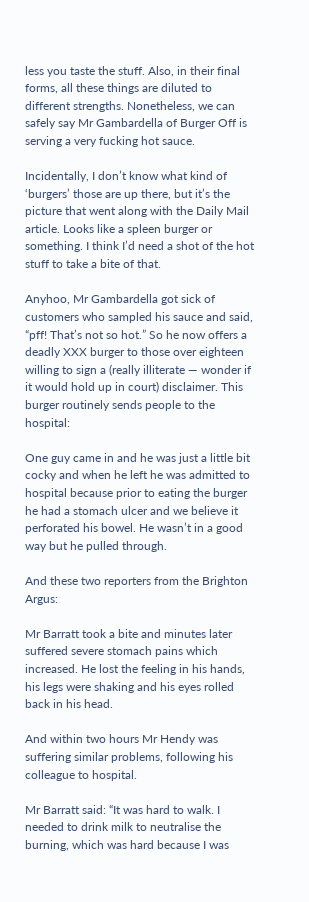less you taste the stuff. Also, in their final forms, all these things are diluted to different strengths. Nonetheless, we can safely say Mr Gambardella of Burger Off is serving a very fucking hot sauce.

Incidentally, I don’t know what kind of ‘burgers’ those are up there, but it’s the picture that went along with the Daily Mail article. Looks like a spleen burger or something. I think I’d need a shot of the hot stuff to take a bite of that.

Anyhoo, Mr Gambardella got sick of customers who sampled his sauce and said, “pff! That’s not so hot.” So he now offers a deadly XXX burger to those over eighteen willing to sign a (really illiterate — wonder if it would hold up in court) disclaimer. This burger routinely sends people to the hospital:

One guy came in and he was just a little bit cocky and when he left he was admitted to hospital because prior to eating the burger he had a stomach ulcer and we believe it perforated his bowel. He wasn’t in a good way but he pulled through.

And these two reporters from the Brighton Argus:

Mr Barratt took a bite and minutes later suffered severe stomach pains which increased. He lost the feeling in his hands, his legs were shaking and his eyes rolled back in his head.

And within two hours Mr Hendy was suffering similar problems, following his colleague to hospital.

Mr Barratt said: “It was hard to walk. I needed to drink milk to neutralise the burning, which was hard because I was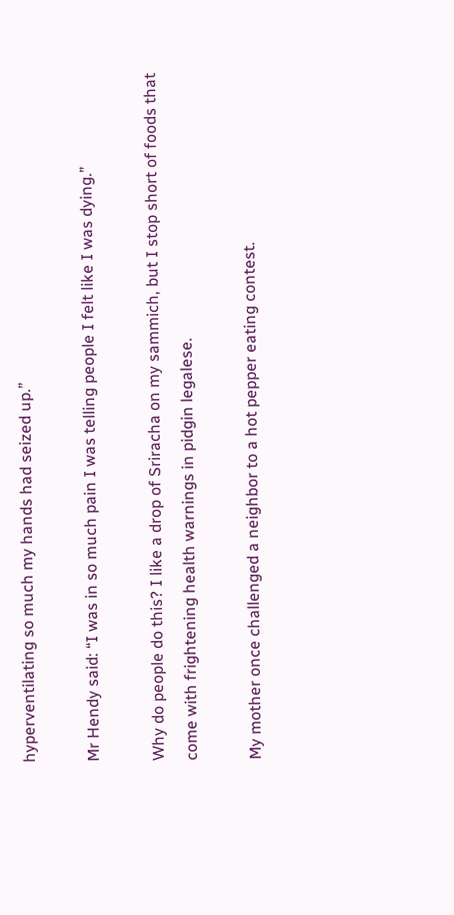hyperventilating so much my hands had seized up.”

Mr Hendy said: “I was in so much pain I was telling people I felt like I was dying.”

Why do people do this? I like a drop of Sriracha on my sammich, but I stop short of foods that come with frightening health warnings in pidgin legalese.

My mother once challenged a neighbor to a hot pepper eating contest.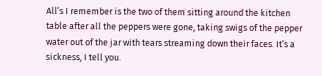All’s I remember is the two of them sitting around the kitchen table after all the peppers were gone, taking swigs of the pepper water out of the jar with tears streaming down their faces. It’s a sickness, I tell you.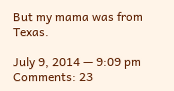But my mama was from Texas.

July 9, 2014 — 9:09 pm
Comments: 23